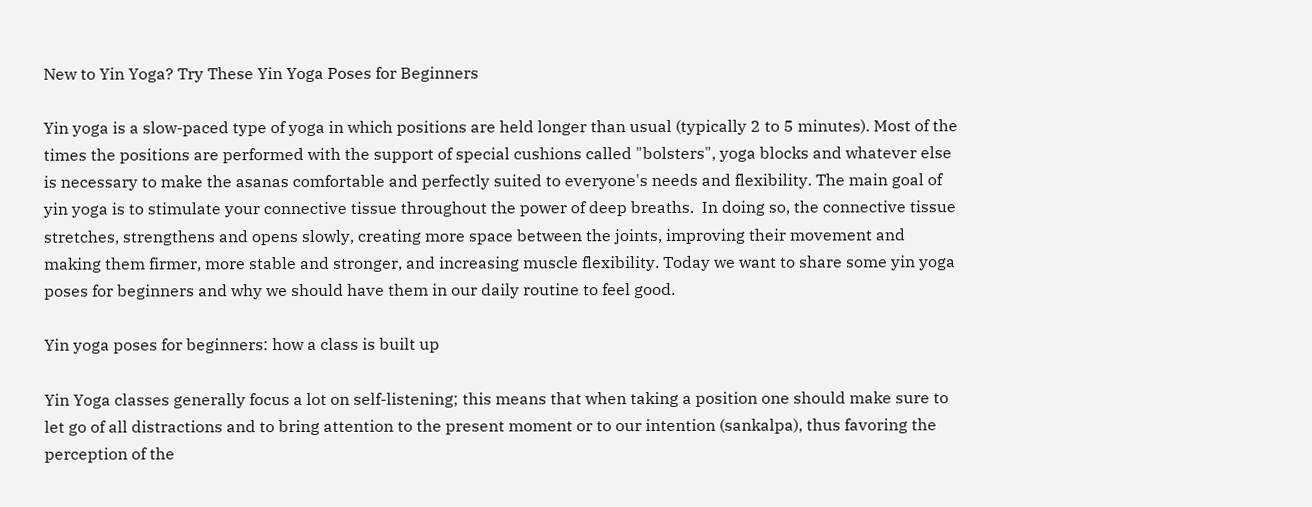New to Yin Yoga? Try These Yin Yoga Poses for Beginners

Yin yoga is a slow-paced type of yoga in which positions are held longer than usual (typically 2 to 5 minutes). Most of the times the positions are performed with the support of special cushions called "bolsters", yoga blocks and whatever else is necessary to make the asanas comfortable and perfectly suited to everyone's needs and flexibility. The main goal of yin yoga is to stimulate your connective tissue throughout the power of deep breaths.  In doing so, the connective tissue stretches, strengthens and opens slowly, creating more space between the joints, improving their movement and making them firmer, more stable and stronger, and increasing muscle flexibility. Today we want to share some yin yoga poses for beginners and why we should have them in our daily routine to feel good.

Yin yoga poses for beginners: how a class is built up

Yin Yoga classes generally focus a lot on self-listening; this means that when taking a position one should make sure to let go of all distractions and to bring attention to the present moment or to our intention (sankalpa), thus favoring the perception of the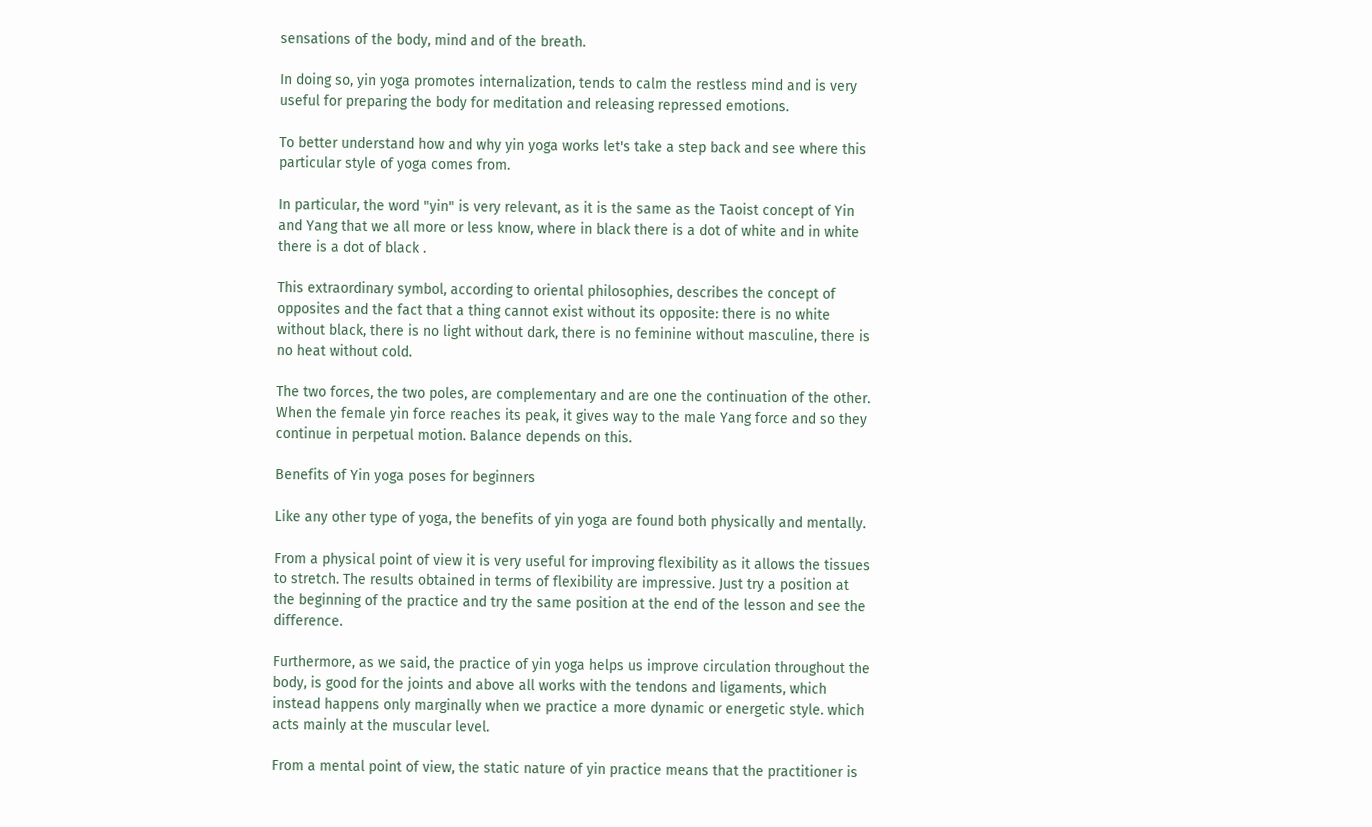sensations of the body, mind and of the breath.

In doing so, yin yoga promotes internalization, tends to calm the restless mind and is very useful for preparing the body for meditation and releasing repressed emotions.

To better understand how and why yin yoga works let's take a step back and see where this particular style of yoga comes from.

In particular, the word "yin" is very relevant, as it is the same as the Taoist concept of Yin and Yang that we all more or less know, where in black there is a dot of white and in white there is a dot of black .

This extraordinary symbol, according to oriental philosophies, describes the concept of opposites and the fact that a thing cannot exist without its opposite: there is no white without black, there is no light without dark, there is no feminine without masculine, there is no heat without cold.

The two forces, the two poles, are complementary and are one the continuation of the other. When the female yin force reaches its peak, it gives way to the male Yang force and so they continue in perpetual motion. Balance depends on this.

Benefits of Yin yoga poses for beginners

Like any other type of yoga, the benefits of yin yoga are found both physically and mentally.

From a physical point of view it is very useful for improving flexibility as it allows the tissues to stretch. The results obtained in terms of flexibility are impressive. Just try a position at the beginning of the practice and try the same position at the end of the lesson and see the difference.

Furthermore, as we said, the practice of yin yoga helps us improve circulation throughout the body, is good for the joints and above all works with the tendons and ligaments, which instead happens only marginally when we practice a more dynamic or energetic style. which acts mainly at the muscular level.

From a mental point of view, the static nature of yin practice means that the practitioner is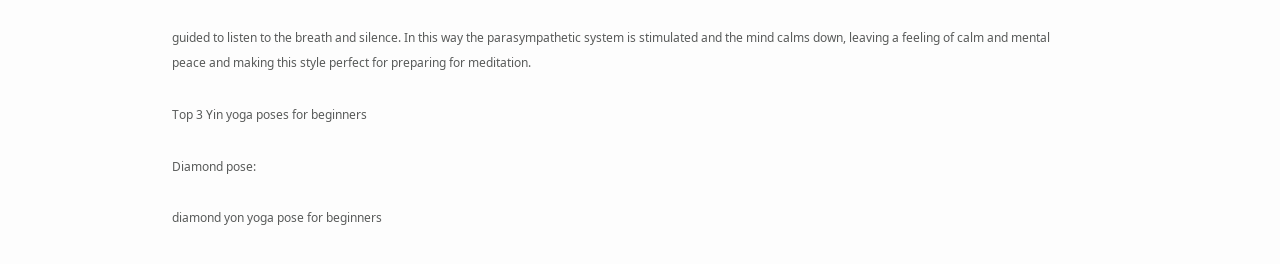guided to listen to the breath and silence. In this way the parasympathetic system is stimulated and the mind calms down, leaving a feeling of calm and mental peace and making this style perfect for preparing for meditation.

Top 3 Yin yoga poses for beginners

Diamond pose:

diamond yon yoga pose for beginners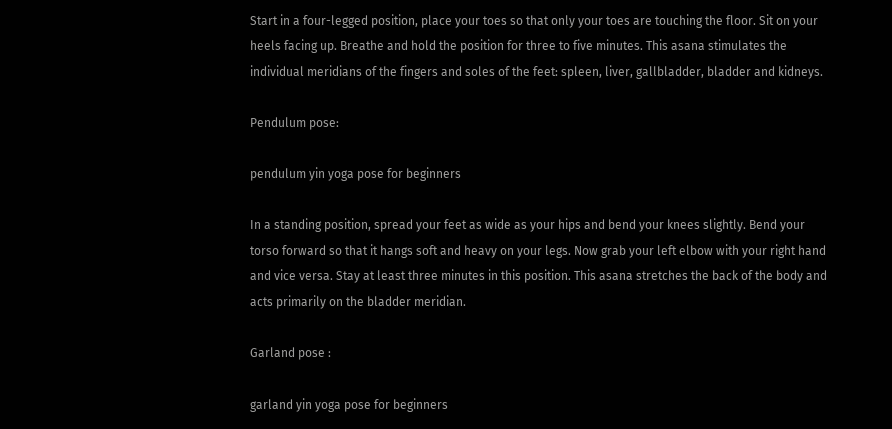Start in a four-legged position, place your toes so that only your toes are touching the floor. Sit on your heels facing up. Breathe and hold the position for three to five minutes. This asana stimulates the individual meridians of the fingers and soles of the feet: spleen, liver, gallbladder, bladder and kidneys.

Pendulum pose:

pendulum yin yoga pose for beginners

In a standing position, spread your feet as wide as your hips and bend your knees slightly. Bend your torso forward so that it hangs soft and heavy on your legs. Now grab your left elbow with your right hand and vice versa. Stay at least three minutes in this position. This asana stretches the back of the body and acts primarily on the bladder meridian.

Garland pose :

garland yin yoga pose for beginners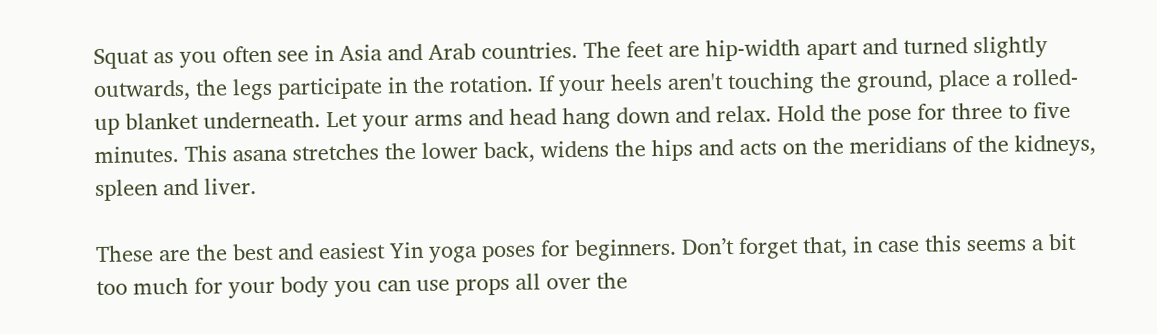Squat as you often see in Asia and Arab countries. The feet are hip-width apart and turned slightly outwards, the legs participate in the rotation. If your heels aren't touching the ground, place a rolled-up blanket underneath. Let your arms and head hang down and relax. Hold the pose for three to five minutes. This asana stretches the lower back, widens the hips and acts on the meridians of the kidneys, spleen and liver.

These are the best and easiest Yin yoga poses for beginners. Don’t forget that, in case this seems a bit too much for your body you can use props all over the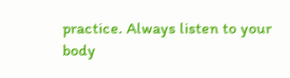practice. Always listen to your body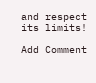and respect its limits!

Add Comment